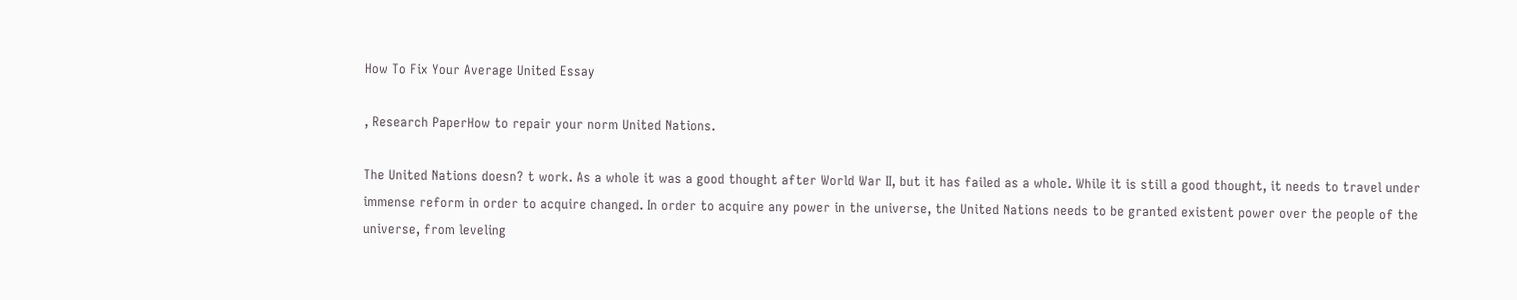How To Fix Your Average United Essay

, Research PaperHow to repair your norm United Nations.

The United Nations doesn? t work. As a whole it was a good thought after World War II, but it has failed as a whole. While it is still a good thought, it needs to travel under immense reform in order to acquire changed. In order to acquire any power in the universe, the United Nations needs to be granted existent power over the people of the universe, from leveling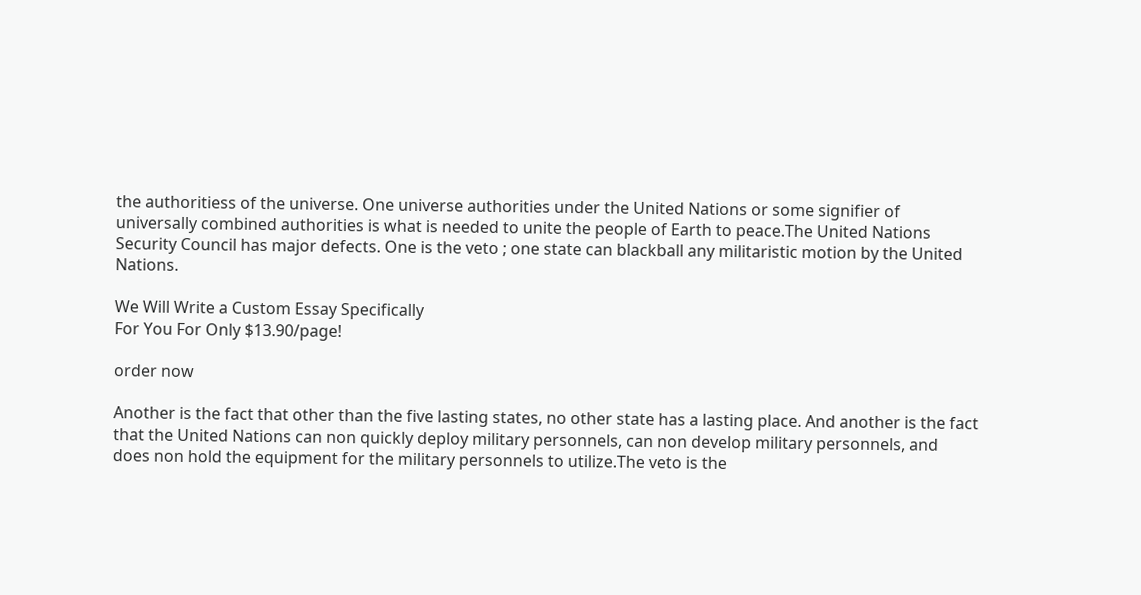the authoritiess of the universe. One universe authorities under the United Nations or some signifier of universally combined authorities is what is needed to unite the people of Earth to peace.The United Nations Security Council has major defects. One is the veto ; one state can blackball any militaristic motion by the United Nations.

We Will Write a Custom Essay Specifically
For You For Only $13.90/page!

order now

Another is the fact that other than the five lasting states, no other state has a lasting place. And another is the fact that the United Nations can non quickly deploy military personnels, can non develop military personnels, and does non hold the equipment for the military personnels to utilize.The veto is the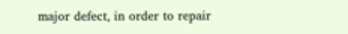major defect, in order to repair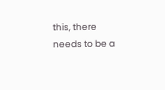this, there needs to be a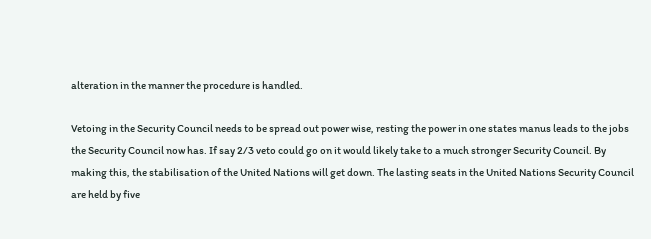alteration in the manner the procedure is handled.

Vetoing in the Security Council needs to be spread out power wise, resting the power in one states manus leads to the jobs the Security Council now has. If say 2/3 veto could go on it would likely take to a much stronger Security Council. By making this, the stabilisation of the United Nations will get down. The lasting seats in the United Nations Security Council are held by five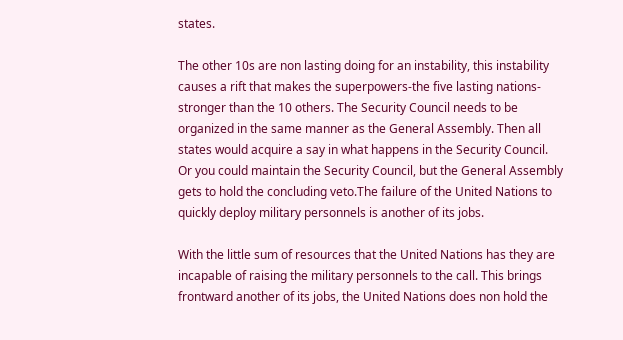states.

The other 10s are non lasting doing for an instability, this instability causes a rift that makes the superpowers-the five lasting nations-stronger than the 10 others. The Security Council needs to be organized in the same manner as the General Assembly. Then all states would acquire a say in what happens in the Security Council. Or you could maintain the Security Council, but the General Assembly gets to hold the concluding veto.The failure of the United Nations to quickly deploy military personnels is another of its jobs.

With the little sum of resources that the United Nations has they are incapable of raising the military personnels to the call. This brings frontward another of its jobs, the United Nations does non hold the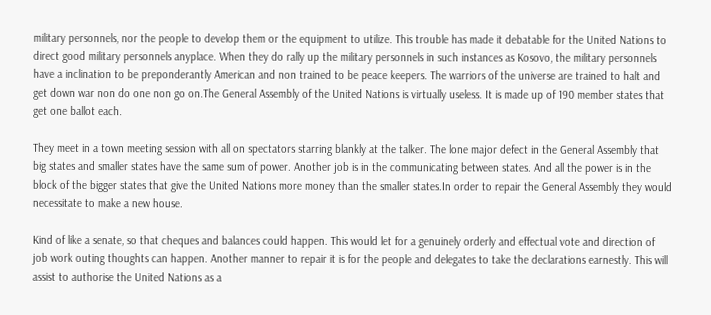military personnels, nor the people to develop them or the equipment to utilize. This trouble has made it debatable for the United Nations to direct good military personnels anyplace. When they do rally up the military personnels in such instances as Kosovo, the military personnels have a inclination to be preponderantly American and non trained to be peace keepers. The warriors of the universe are trained to halt and get down war non do one non go on.The General Assembly of the United Nations is virtually useless. It is made up of 190 member states that get one ballot each.

They meet in a town meeting session with all on spectators starring blankly at the talker. The lone major defect in the General Assembly that big states and smaller states have the same sum of power. Another job is in the communicating between states. And all the power is in the block of the bigger states that give the United Nations more money than the smaller states.In order to repair the General Assembly they would necessitate to make a new house.

Kind of like a senate, so that cheques and balances could happen. This would let for a genuinely orderly and effectual vote and direction of job work outing thoughts can happen. Another manner to repair it is for the people and delegates to take the declarations earnestly. This will assist to authorise the United Nations as a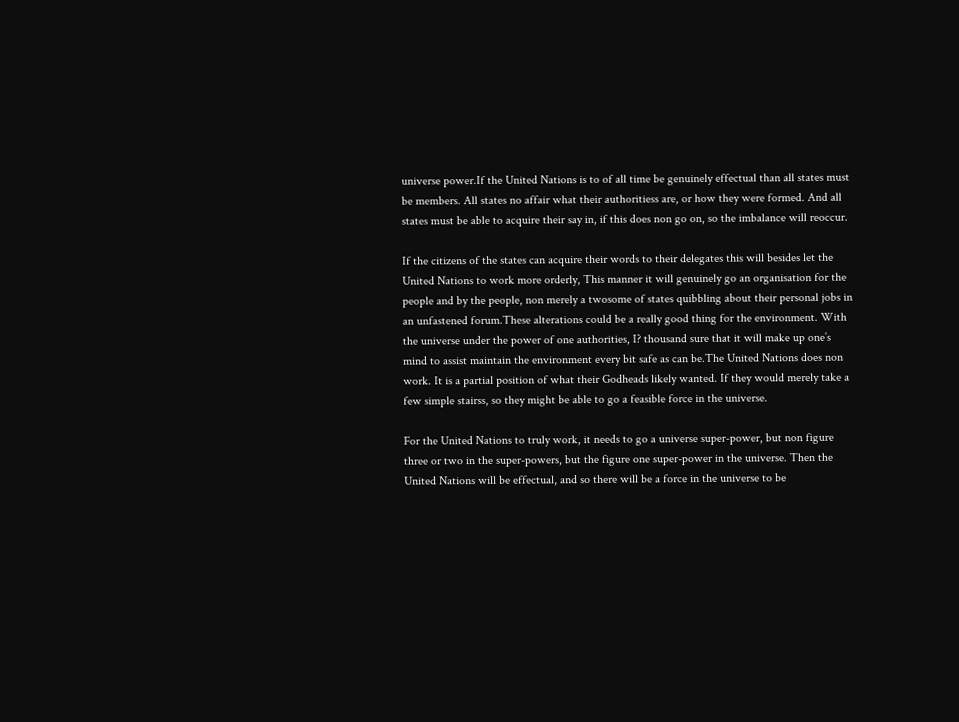universe power.If the United Nations is to of all time be genuinely effectual than all states must be members. All states no affair what their authoritiess are, or how they were formed. And all states must be able to acquire their say in, if this does non go on, so the imbalance will reoccur.

If the citizens of the states can acquire their words to their delegates this will besides let the United Nations to work more orderly, This manner it will genuinely go an organisation for the people and by the people, non merely a twosome of states quibbling about their personal jobs in an unfastened forum.These alterations could be a really good thing for the environment. With the universe under the power of one authorities, I? thousand sure that it will make up one’s mind to assist maintain the environment every bit safe as can be.The United Nations does non work. It is a partial position of what their Godheads likely wanted. If they would merely take a few simple stairss, so they might be able to go a feasible force in the universe.

For the United Nations to truly work, it needs to go a universe super-power, but non figure three or two in the super-powers, but the figure one super-power in the universe. Then the United Nations will be effectual, and so there will be a force in the universe to be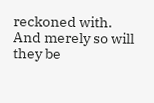reckoned with. And merely so will they be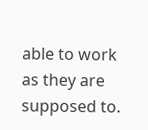able to work as they are supposed to.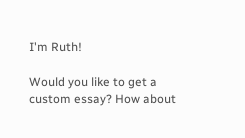I'm Ruth!

Would you like to get a custom essay? How about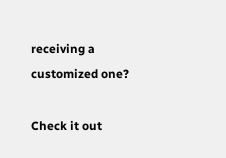receiving a customized one?

Check it out